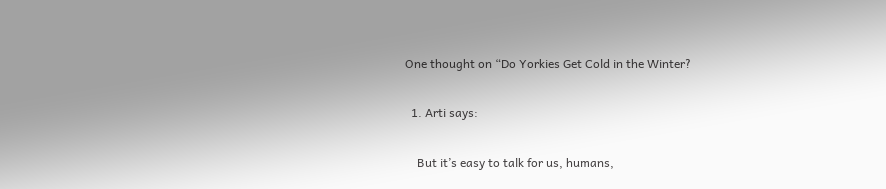One thought on “Do Yorkies Get Cold in the Winter?

  1. Arti says:

    But it’s easy to talk for us, humans,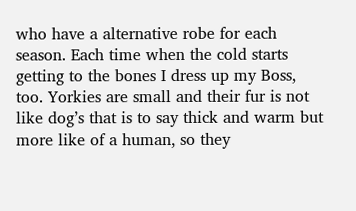who have a alternative robe for each season. Each time when the cold starts getting to the bones I dress up my Boss, too. Yorkies are small and their fur is not like dog’s that is to say thick and warm but more like of a human, so they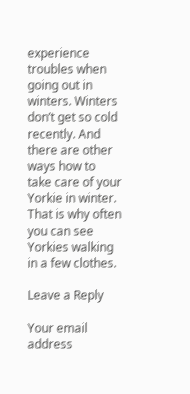experience troubles when going out in winters. Winters don’t get so cold recently. And there are other ways how to take care of your Yorkie in winter. That is why often you can see Yorkies walking in a few clothes.

Leave a Reply

Your email address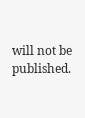will not be published.